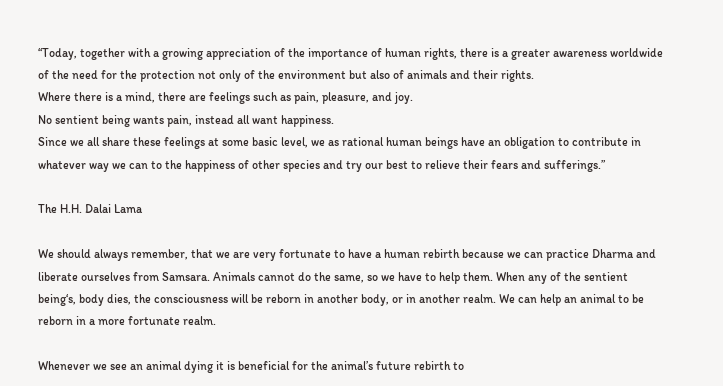“Today, together with a growing appreciation of the importance of human rights, there is a greater awareness worldwide of the need for the protection not only of the environment but also of animals and their rights.
Where there is a mind, there are feelings such as pain, pleasure, and joy.
No sentient being wants pain, instead all want happiness.
Since we all share these feelings at some basic level, we as rational human beings have an obligation to contribute in whatever way we can to the happiness of other species and try our best to relieve their fears and sufferings.”

The H.H. Dalai Lama

We should always remember, that we are very fortunate to have a human rebirth because we can practice Dharma and liberate ourselves from Samsara. Animals cannot do the same, so we have to help them. When any of the sentient being‘s, body dies, the consciousness will be reborn in another body, or in another realm. We can help an animal to be reborn in a more fortunate realm.

Whenever we see an animal dying it is beneficial for the animal’s future rebirth to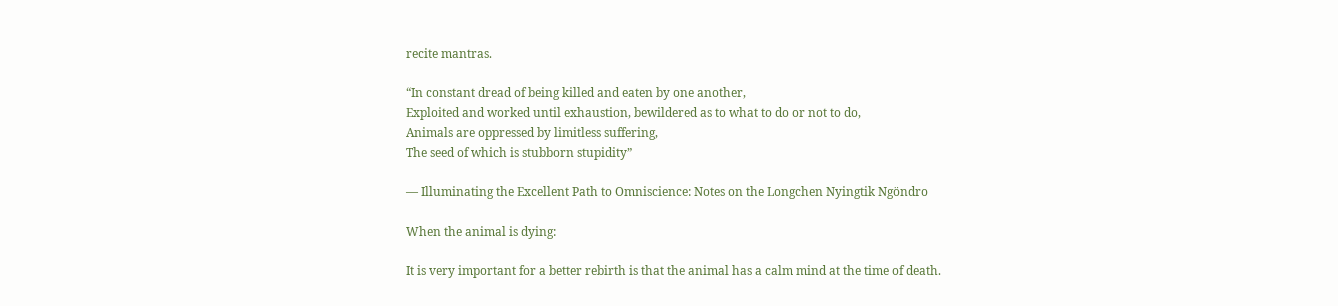recite mantras.

“In constant dread of being killed and eaten by one another,
Exploited and worked until exhaustion, bewildered as to what to do or not to do,
Animals are oppressed by limitless suffering,
The seed of which is stubborn stupidity”

— Illuminating the Excellent Path to Omniscience: Notes on the Longchen Nyingtik Ngöndro

When the animal is dying:

It is very important for a better rebirth is that the animal has a calm mind at the time of death.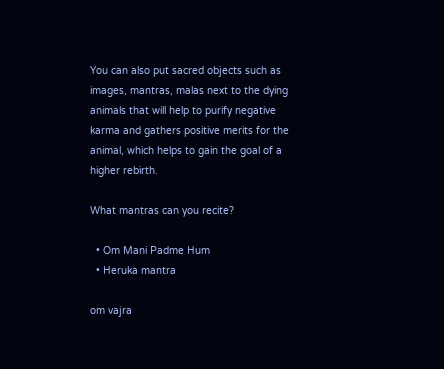You can also put sacred objects such as images, mantras, malas next to the dying animals that will help to purify negative karma and gathers positive merits for the animal, which helps to gain the goal of a higher rebirth.

What mantras can you recite?

  • Om Mani Padme Hum
  • Heruka mantra

om vajra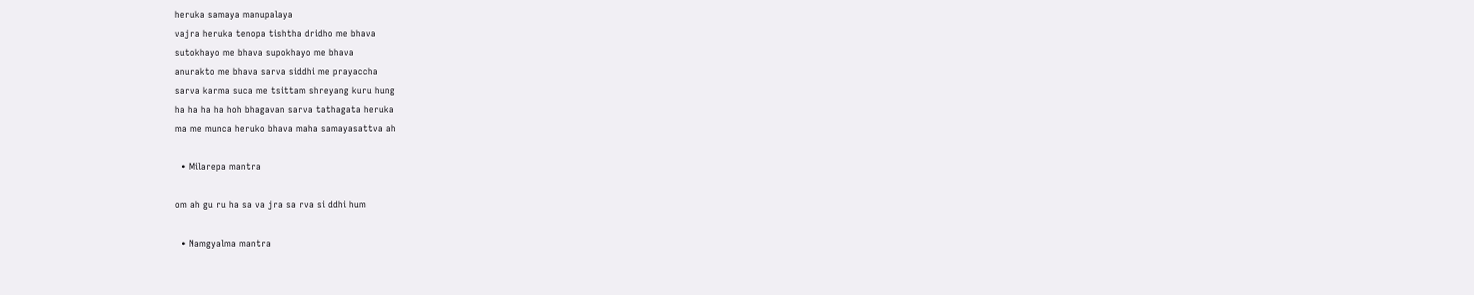heruka samaya manupalaya
vajra heruka tenopa tishtha dridho me bhava
sutokhayo me bhava supokhayo me bhava
anurakto me bhava sarva siddhi me prayaccha
sarva karma suca me tsittam shreyang kuru hung
ha ha ha ha hoh bhagavan sarva tathagata heruka
ma me munca heruko bhava maha samayasattva ah

  • Milarepa mantra

om ah gu ru ha sa va jra sa rva si ddhi hum

  • Namgyalma mantra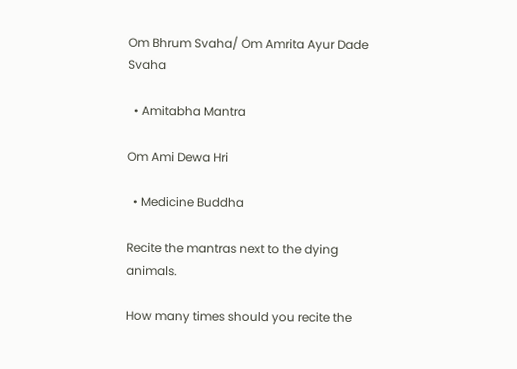Om Bhrum Svaha/ Om Amrita Ayur Dade Svaha

  • Amitabha Mantra

Om Ami Dewa Hri

  • Medicine Buddha

Recite the mantras next to the dying animals.

How many times should you recite the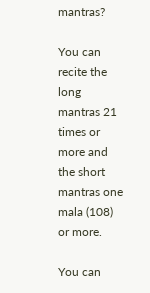mantras?

You can recite the long mantras 21 times or more and the short mantras one mala (108) or more.

You can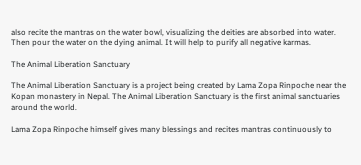also recite the mantras on the water bowl, visualizing the deities are absorbed into water. Then pour the water on the dying animal. It will help to purify all negative karmas.

The Animal Liberation Sanctuary

The Animal Liberation Sanctuary is a project being created by Lama Zopa Rinpoche near the Kopan monastery in Nepal. The Animal Liberation Sanctuary is the first animal sanctuaries around the world.

Lama Zopa Rinpoche himself gives many blessings and recites mantras continuously to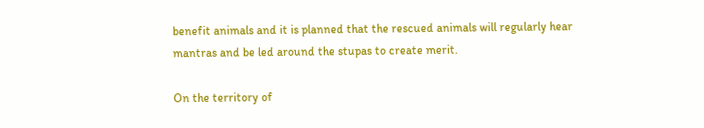benefit animals and it is planned that the rescued animals will regularly hear mantras and be led around the stupas to create merit.

On the territory of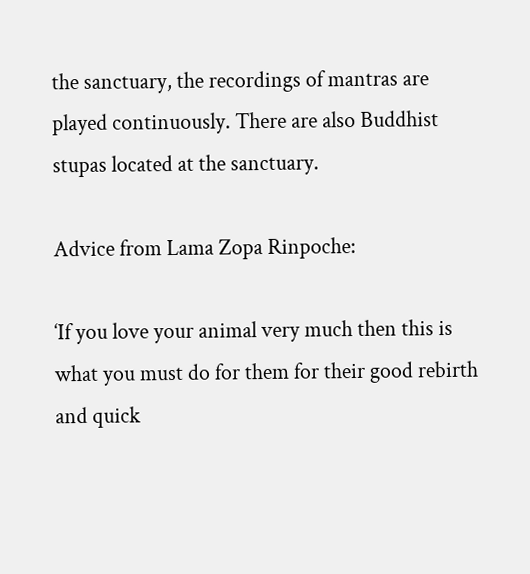the sanctuary, the recordings of mantras are played continuously. There are also Buddhist stupas located at the sanctuary.

Advice from Lama Zopa Rinpoche:

‘If you love your animal very much then this is what you must do for them for their good rebirth and quick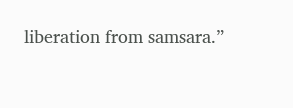liberation from samsara.”